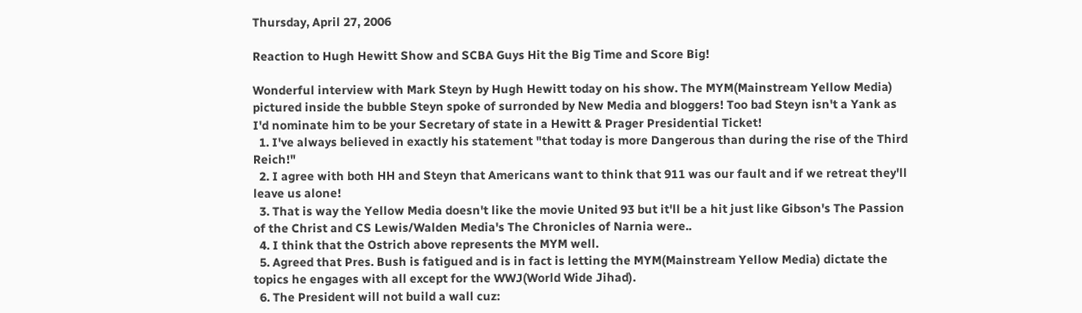Thursday, April 27, 2006

Reaction to Hugh Hewitt Show and SCBA Guys Hit the Big Time and Score Big!

Wonderful interview with Mark Steyn by Hugh Hewitt today on his show. The MYM(Mainstream Yellow Media) pictured inside the bubble Steyn spoke of surronded by New Media and bloggers! Too bad Steyn isn't a Yank as I'd nominate him to be your Secretary of state in a Hewitt & Prager Presidential Ticket!
  1. I've always believed in exactly his statement "that today is more Dangerous than during the rise of the Third Reich!"
  2. I agree with both HH and Steyn that Americans want to think that 911 was our fault and if we retreat they'll leave us alone!
  3. That is way the Yellow Media doesn't like the movie United 93 but it'll be a hit just like Gibson's The Passion of the Christ and CS Lewis/Walden Media's The Chronicles of Narnia were..
  4. I think that the Ostrich above represents the MYM well.
  5. Agreed that Pres. Bush is fatigued and is in fact is letting the MYM(Mainstream Yellow Media) dictate the topics he engages with all except for the WWJ(World Wide Jihad).
  6. The President will not build a wall cuz: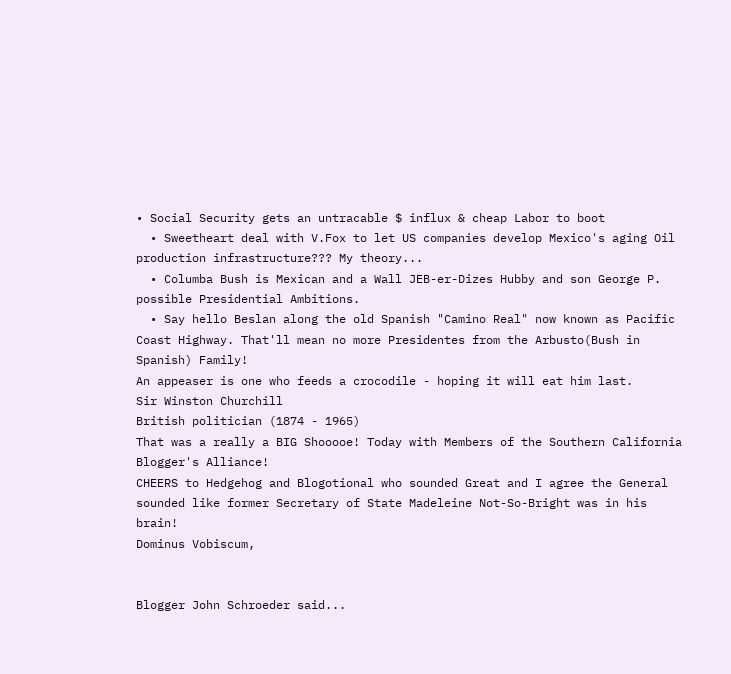• Social Security gets an untracable $ influx & cheap Labor to boot
  • Sweetheart deal with V.Fox to let US companies develop Mexico's aging Oil production infrastructure??? My theory...
  • Columba Bush is Mexican and a Wall JEB-er-Dizes Hubby and son George P. possible Presidential Ambitions.
  • Say hello Beslan along the old Spanish "Camino Real" now known as Pacific Coast Highway. That'll mean no more Presidentes from the Arbusto(Bush in Spanish) Family!
An appeaser is one who feeds a crocodile - hoping it will eat him last.
Sir Winston Churchill
British politician (1874 - 1965)
That was a really a BIG Shooooe! Today with Members of the Southern California Blogger's Alliance!
CHEERS to Hedgehog and Blogotional who sounded Great and I agree the General sounded like former Secretary of State Madeleine Not-So-Bright was in his brain!
Dominus Vobiscum,


Blogger John Schroeder said...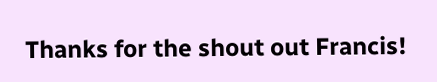Thanks for the shout out Francis!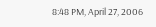8:48 PM, April 27, 2006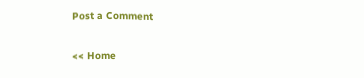Post a Comment

<< Home